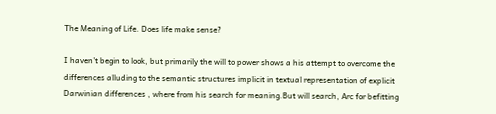The Meaning of Life. Does life make sense?

I haven’t begin to look, but primarily the will to power shows a his attempt to overcome the differences alluding to the semantic structures implicit in textual representation of explicit Darwinian differences , where from his search for meaning.But will search, Arc for befitting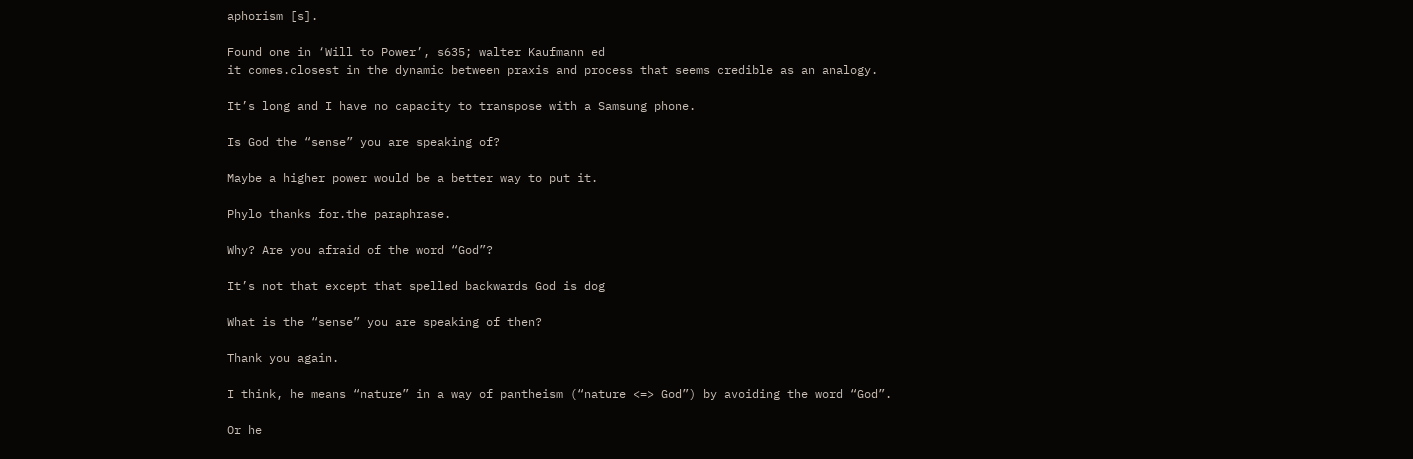aphorism [s].

Found one in ‘Will to Power’, s635; walter Kaufmann ed
it comes.closest in the dynamic between praxis and process that seems credible as an analogy.

It’s long and I have no capacity to transpose with a Samsung phone.

Is God the “sense” you are speaking of?

Maybe a higher power would be a better way to put it.

Phylo thanks for.the paraphrase.

Why? Are you afraid of the word “God”?

It’s not that except that spelled backwards God is dog

What is the “sense” you are speaking of then?

Thank you again.

I think, he means “nature” in a way of pantheism (“nature <=> God”) by avoiding the word “God”.

Or he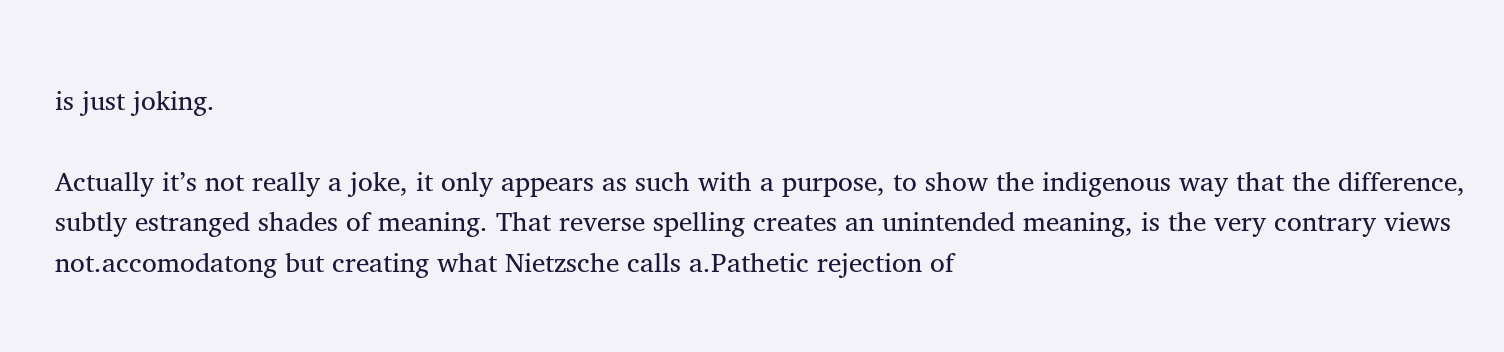is just joking.

Actually it’s not really a joke, it only appears as such with a purpose, to show the indigenous way that the difference, subtly estranged shades of meaning. That reverse spelling creates an unintended meaning, is the very contrary views not.accomodatong but creating what Nietzsche calls a.Pathetic rejection of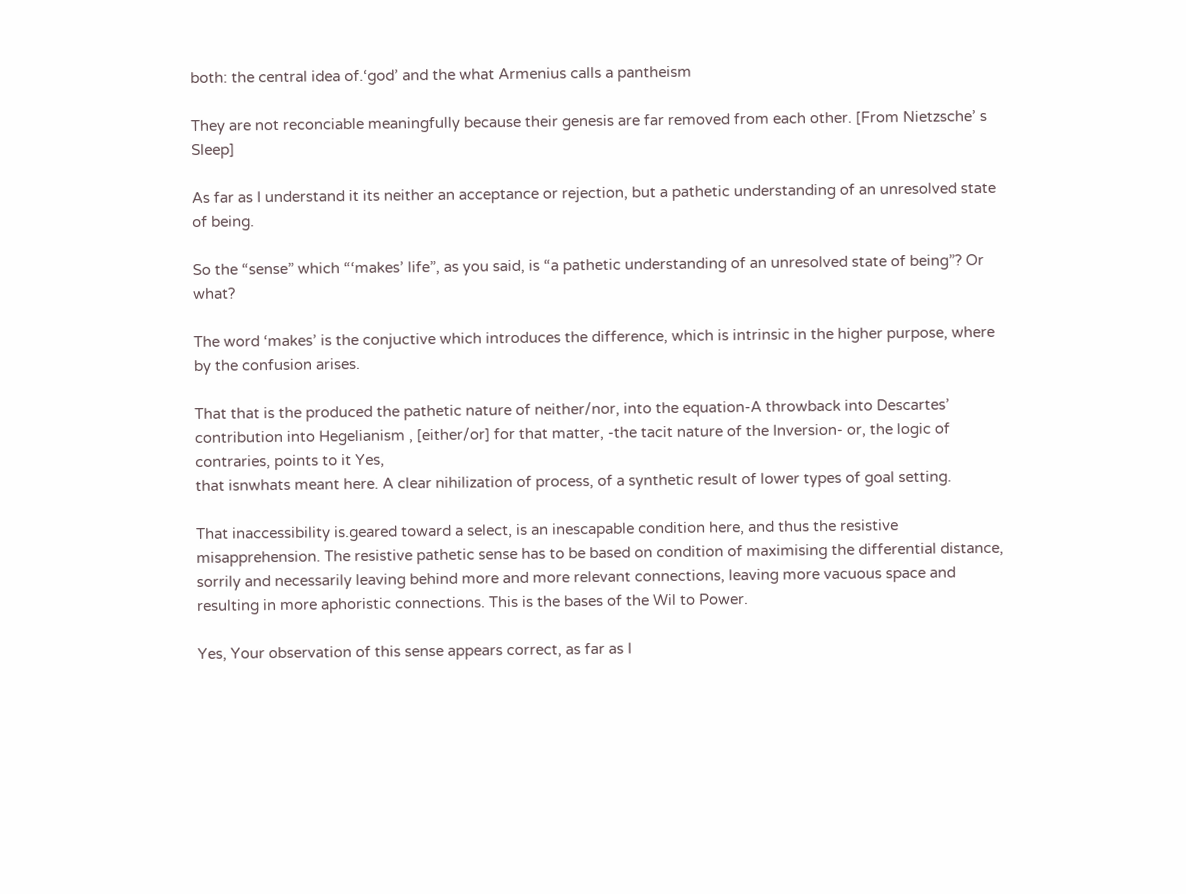both: the central idea of.‘god’ and the what Armenius calls a pantheism

They are not reconciable meaningfully because their genesis are far removed from each other. [From Nietzsche’ s Sleep]

As far as I understand it its neither an acceptance or rejection, but a pathetic understanding of an unresolved state of being.

So the “sense” which “‘makes’ life”, as you said, is “a pathetic understanding of an unresolved state of being”? Or what?

The word ‘makes’ is the conjuctive which introduces the difference, which is intrinsic in the higher purpose, where by the confusion arises.

That that is the produced the pathetic nature of neither/nor, into the equation-A throwback into Descartes’ contribution into Hegelianism , [either/or] for that matter, -the tacit nature of the Inversion- or, the logic of contraries, points to it Yes,
that isnwhats meant here. A clear nihilization of process, of a synthetic result of lower types of goal setting.

That inaccessibility is.geared toward a select, is an inescapable condition here, and thus the resistive misapprehension. The resistive pathetic sense has to be based on condition of maximising the differential distance, sorrily and necessarily leaving behind more and more relevant connections, leaving more vacuous space and resulting in more aphoristic connections. This is the bases of the Wil to Power.

Yes, Your observation of this sense appears correct, as far as I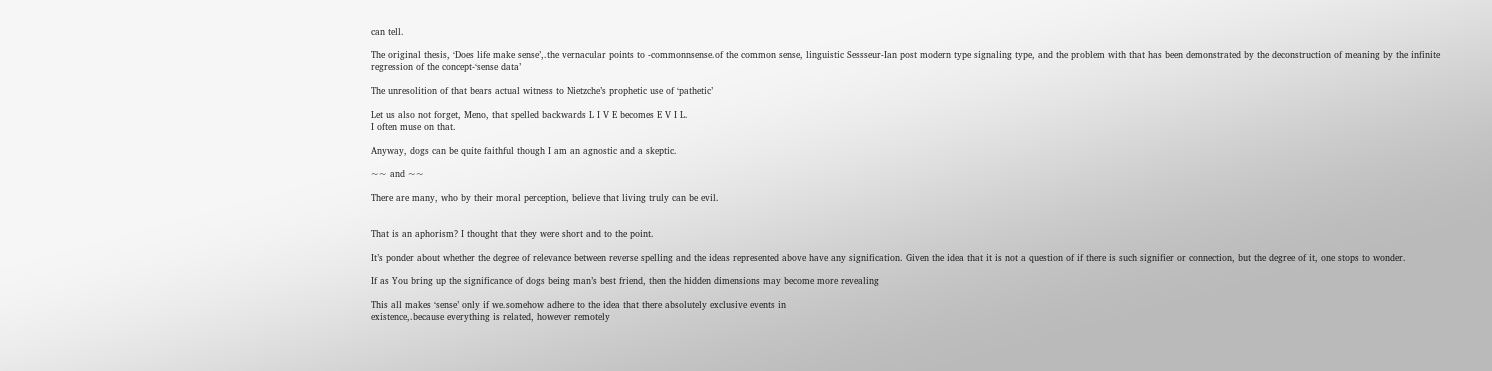can tell.

The original thesis, ‘Does life make sense’,.the vernacular points to -commonnsense.of the common sense, linguistic Sessseur-Ian post modern type signaling type, and the problem with that has been demonstrated by the deconstruction of meaning by the infinite regression of the concept-‘sense data’

The unresolition of that bears actual witness to Nietzche’s prophetic use of ‘pathetic’

Let us also not forget, Meno, that spelled backwards L I V E becomes E V I L.
I often muse on that.

Anyway, dogs can be quite faithful though I am an agnostic and a skeptic.

~~ and ~~

There are many, who by their moral perception, believe that living truly can be evil.


That is an aphorism? I thought that they were short and to the point.

It’s ponder about whether the degree of relevance between reverse spelling and the ideas represented above have any signification. Given the idea that it is not a question of if there is such signifier or connection, but the degree of it, one stops to wonder.

If as You bring up the significance of dogs being man’s best friend, then the hidden dimensions may become more revealing

This all makes ‘sense’ only if we.somehow adhere to the idea that there absolutely exclusive events in
existence,.because everything is related, however remotely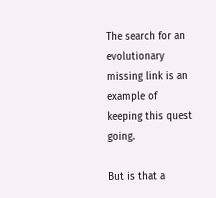The search for an evolutionary missing link is an example of keeping this quest going.

But is that a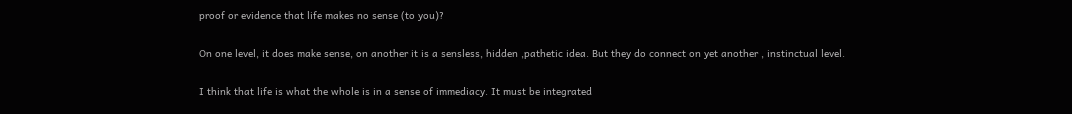proof or evidence that life makes no sense (to you)?

On one level, it does make sense, on another it is a sensless, hidden ,pathetic idea. But they do connect on yet another , instinctual level.

I think that life is what the whole is in a sense of immediacy. It must be integrated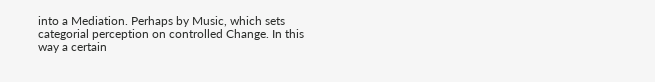into a Mediation. Perhaps by Music, which sets categorial perception on controlled Change. In this way a certain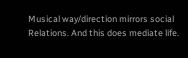Musical way/direction mirrors social Relations. And this does mediate life.